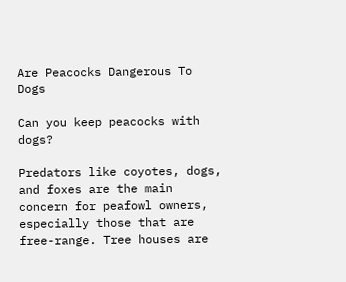Are Peacocks Dangerous To Dogs

Can you keep peacocks with dogs?

Predators like coyotes, dogs, and foxes are the main concern for peafowl owners, especially those that are free-range. Tree houses are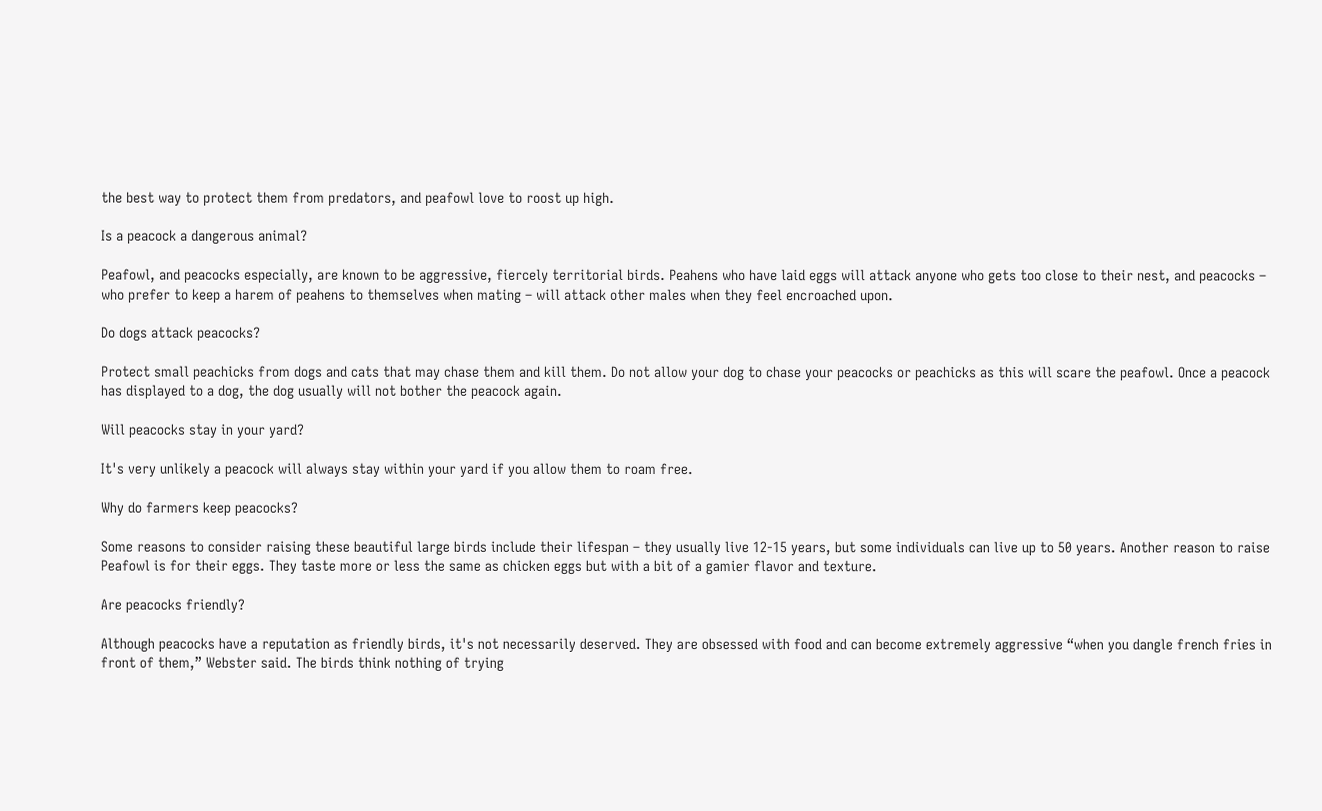the best way to protect them from predators, and peafowl love to roost up high.

Is a peacock a dangerous animal?

Peafowl, and peacocks especially, are known to be aggressive, fiercely territorial birds. Peahens who have laid eggs will attack anyone who gets too close to their nest, and peacocks – who prefer to keep a harem of peahens to themselves when mating – will attack other males when they feel encroached upon.

Do dogs attack peacocks?

Protect small peachicks from dogs and cats that may chase them and kill them. Do not allow your dog to chase your peacocks or peachicks as this will scare the peafowl. Once a peacock has displayed to a dog, the dog usually will not bother the peacock again.

Will peacocks stay in your yard?

It's very unlikely a peacock will always stay within your yard if you allow them to roam free.

Why do farmers keep peacocks?

Some reasons to consider raising these beautiful large birds include their lifespan – they usually live 12-15 years, but some individuals can live up to 50 years. Another reason to raise Peafowl is for their eggs. They taste more or less the same as chicken eggs but with a bit of a gamier flavor and texture.

Are peacocks friendly?

Although peacocks have a reputation as friendly birds, it's not necessarily deserved. They are obsessed with food and can become extremely aggressive “when you dangle french fries in front of them,” Webster said. The birds think nothing of trying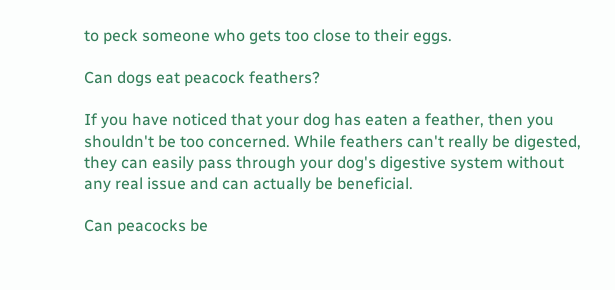to peck someone who gets too close to their eggs.

Can dogs eat peacock feathers?

If you have noticed that your dog has eaten a feather, then you shouldn't be too concerned. While feathers can't really be digested, they can easily pass through your dog's digestive system without any real issue and can actually be beneficial.

Can peacocks be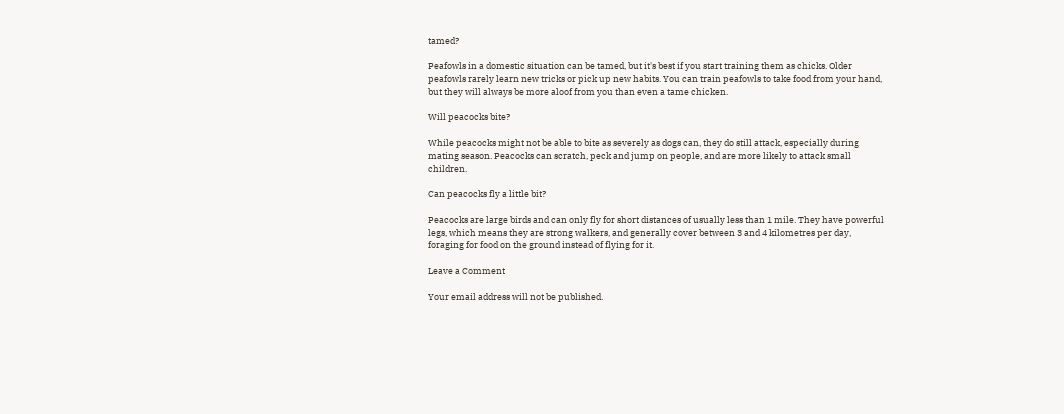tamed?

Peafowls in a domestic situation can be tamed, but it's best if you start training them as chicks. Older peafowls rarely learn new tricks or pick up new habits. You can train peafowls to take food from your hand, but they will always be more aloof from you than even a tame chicken.

Will peacocks bite?

While peacocks might not be able to bite as severely as dogs can, they do still attack, especially during mating season. Peacocks can scratch, peck and jump on people, and are more likely to attack small children.

Can peacocks fly a little bit?

Peacocks are large birds and can only fly for short distances of usually less than 1 mile. They have powerful legs, which means they are strong walkers, and generally cover between 3 and 4 kilometres per day, foraging for food on the ground instead of flying for it.

Leave a Comment

Your email address will not be published.